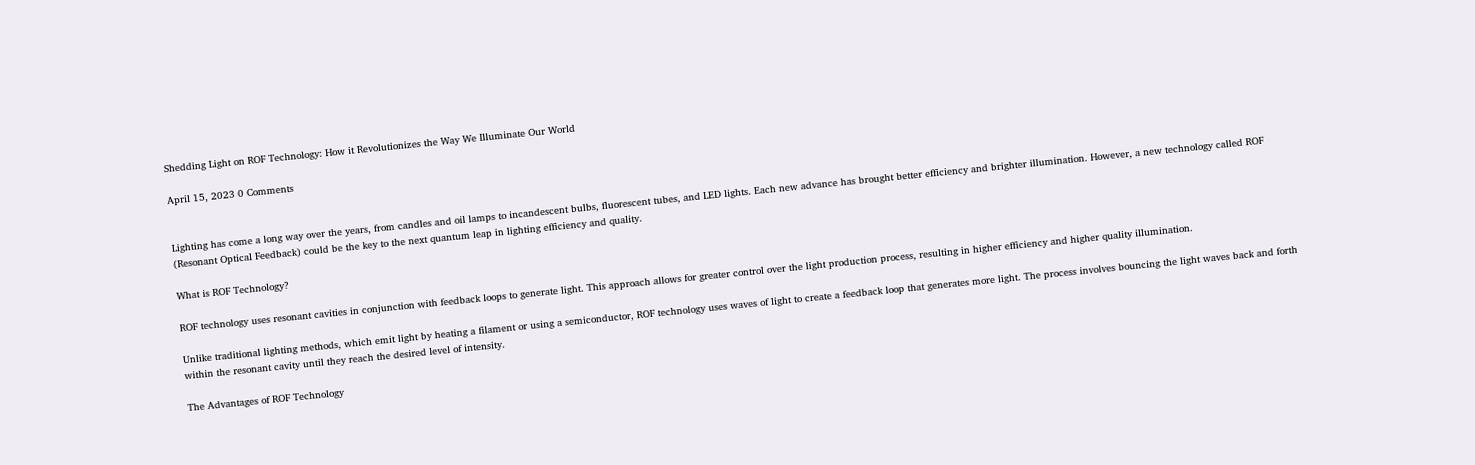Shedding Light on ROF Technology: How it Revolutionizes the Way We Illuminate Our World

April 15, 2023 0 Comments


Lighting has come a long way over the years, from candles and oil lamps to incandescent bulbs, fluorescent tubes, and LED lights. Each new advance has brought better efficiency and brighter illumination. However, a new technology called ROF (Resonant Optical Feedback) could be the key to the next quantum leap in lighting efficiency and quality.

What is ROF Technology?

ROF technology uses resonant cavities in conjunction with feedback loops to generate light. This approach allows for greater control over the light production process, resulting in higher efficiency and higher quality illumination.

Unlike traditional lighting methods, which emit light by heating a filament or using a semiconductor, ROF technology uses waves of light to create a feedback loop that generates more light. The process involves bouncing the light waves back and forth within the resonant cavity until they reach the desired level of intensity.

The Advantages of ROF Technology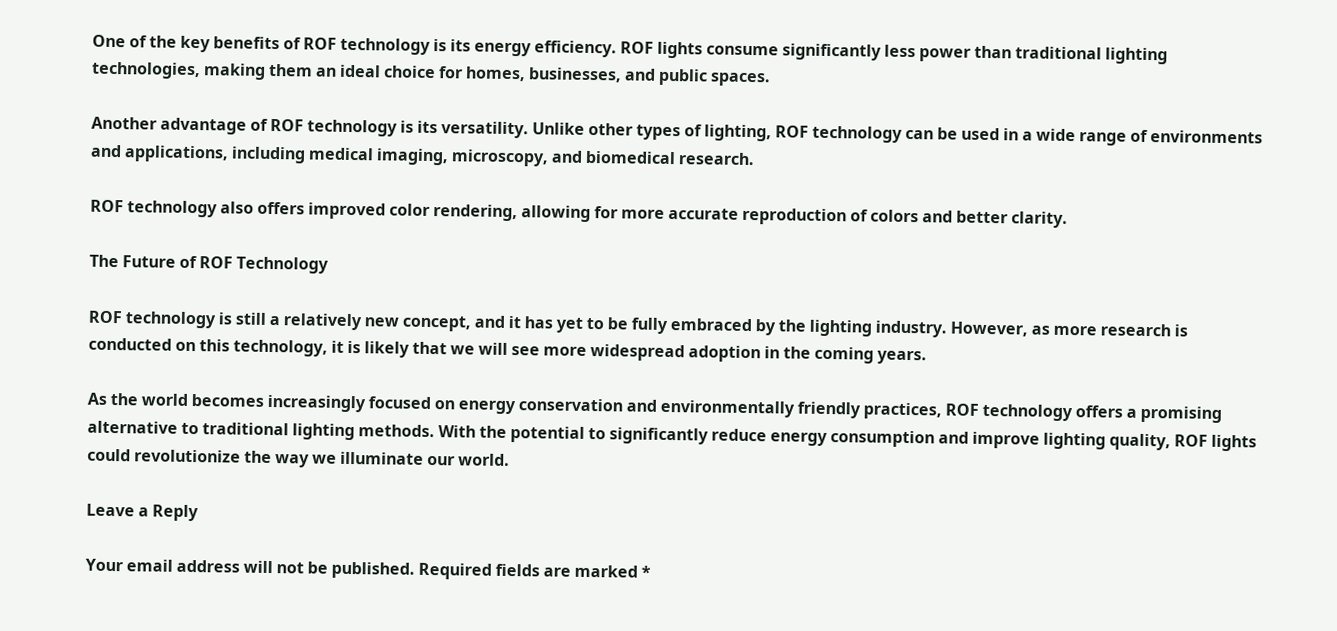One of the key benefits of ROF technology is its energy efficiency. ROF lights consume significantly less power than traditional lighting technologies, making them an ideal choice for homes, businesses, and public spaces.

Another advantage of ROF technology is its versatility. Unlike other types of lighting, ROF technology can be used in a wide range of environments and applications, including medical imaging, microscopy, and biomedical research.

ROF technology also offers improved color rendering, allowing for more accurate reproduction of colors and better clarity.

The Future of ROF Technology

ROF technology is still a relatively new concept, and it has yet to be fully embraced by the lighting industry. However, as more research is conducted on this technology, it is likely that we will see more widespread adoption in the coming years.

As the world becomes increasingly focused on energy conservation and environmentally friendly practices, ROF technology offers a promising alternative to traditional lighting methods. With the potential to significantly reduce energy consumption and improve lighting quality, ROF lights could revolutionize the way we illuminate our world.

Leave a Reply

Your email address will not be published. Required fields are marked *